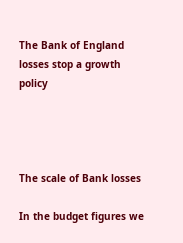The Bank of England losses stop a growth policy




The scale of Bank losses

In the budget figures we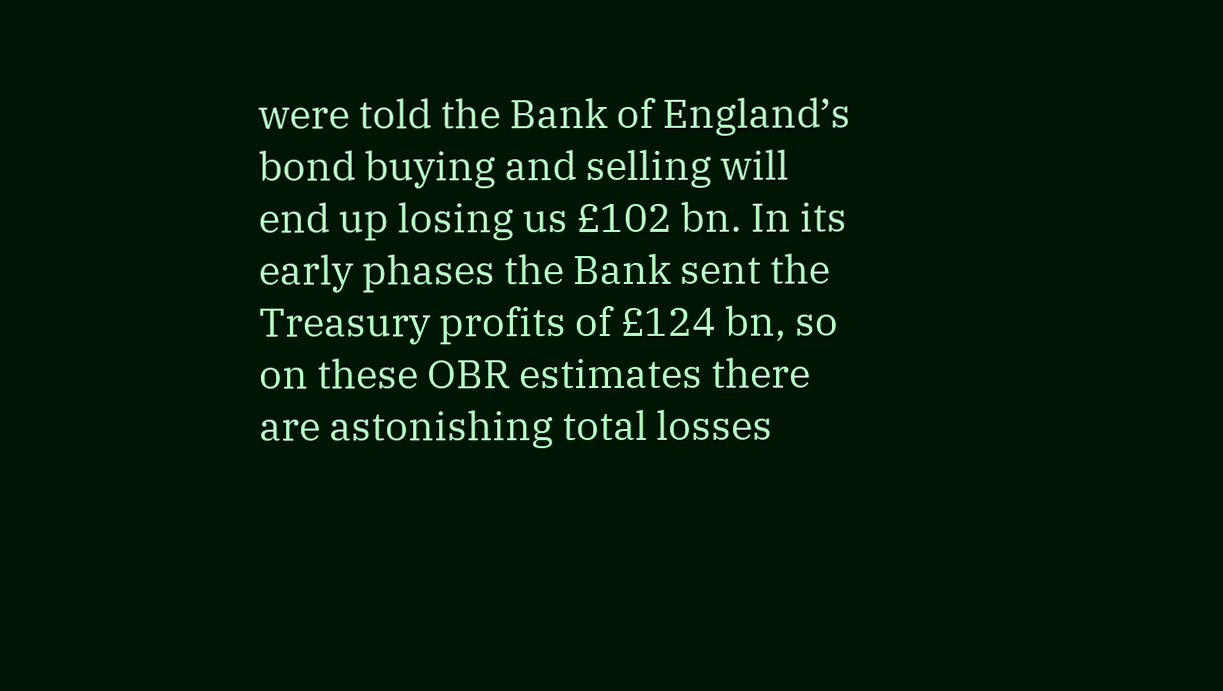were told the Bank of England’s bond buying and selling will end up losing us £102 bn. In its early phases the Bank sent the Treasury profits of £124 bn, so on these OBR estimates there are astonishing total losses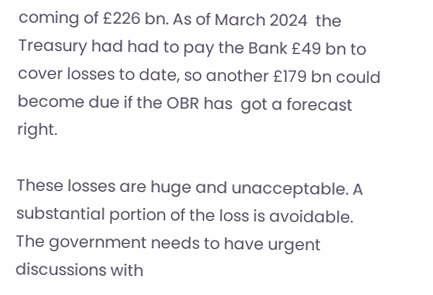coming of £226 bn. As of March 2024  the Treasury had had to pay the Bank £49 bn to cover losses to date, so another £179 bn could become due if the OBR has  got a forecast right.

These losses are huge and unacceptable. A substantial portion of the loss is avoidable. The government needs to have urgent discussions with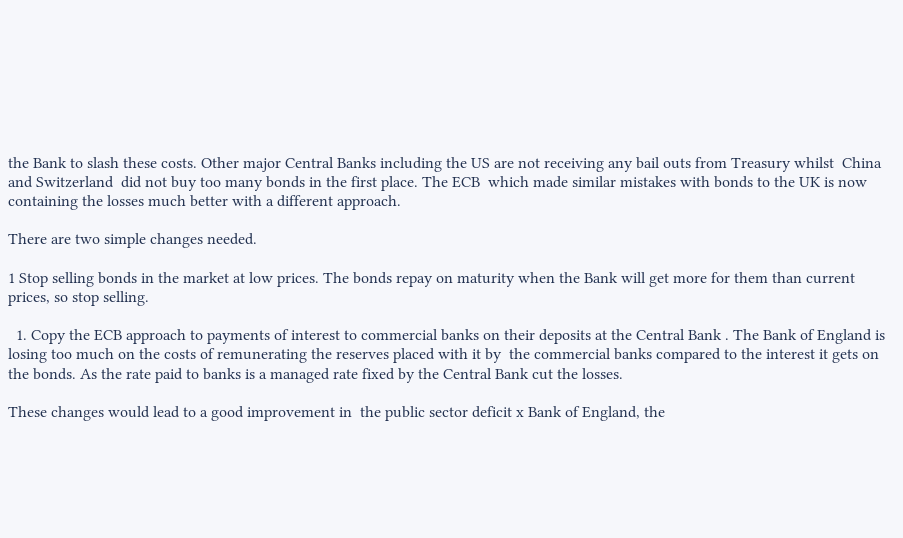the Bank to slash these costs. Other major Central Banks including the US are not receiving any bail outs from Treasury whilst  China and Switzerland  did not buy too many bonds in the first place. The ECB  which made similar mistakes with bonds to the UK is now containing the losses much better with a different approach.

There are two simple changes needed.

1 Stop selling bonds in the market at low prices. The bonds repay on maturity when the Bank will get more for them than current prices, so stop selling.

  1. Copy the ECB approach to payments of interest to commercial banks on their deposits at the Central Bank . The Bank of England is losing too much on the costs of remunerating the reserves placed with it by  the commercial banks compared to the interest it gets on the bonds. As the rate paid to banks is a managed rate fixed by the Central Bank cut the losses.

These changes would lead to a good improvement in  the public sector deficit x Bank of England, the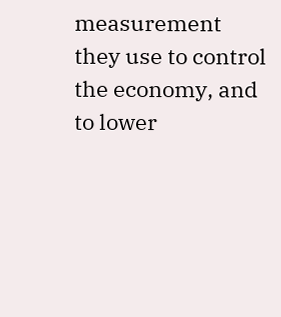measurement they use to control the economy, and to lower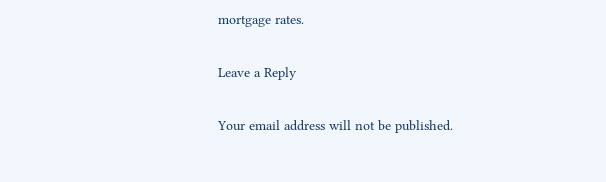mortgage rates.

Leave a Reply

Your email address will not be published.